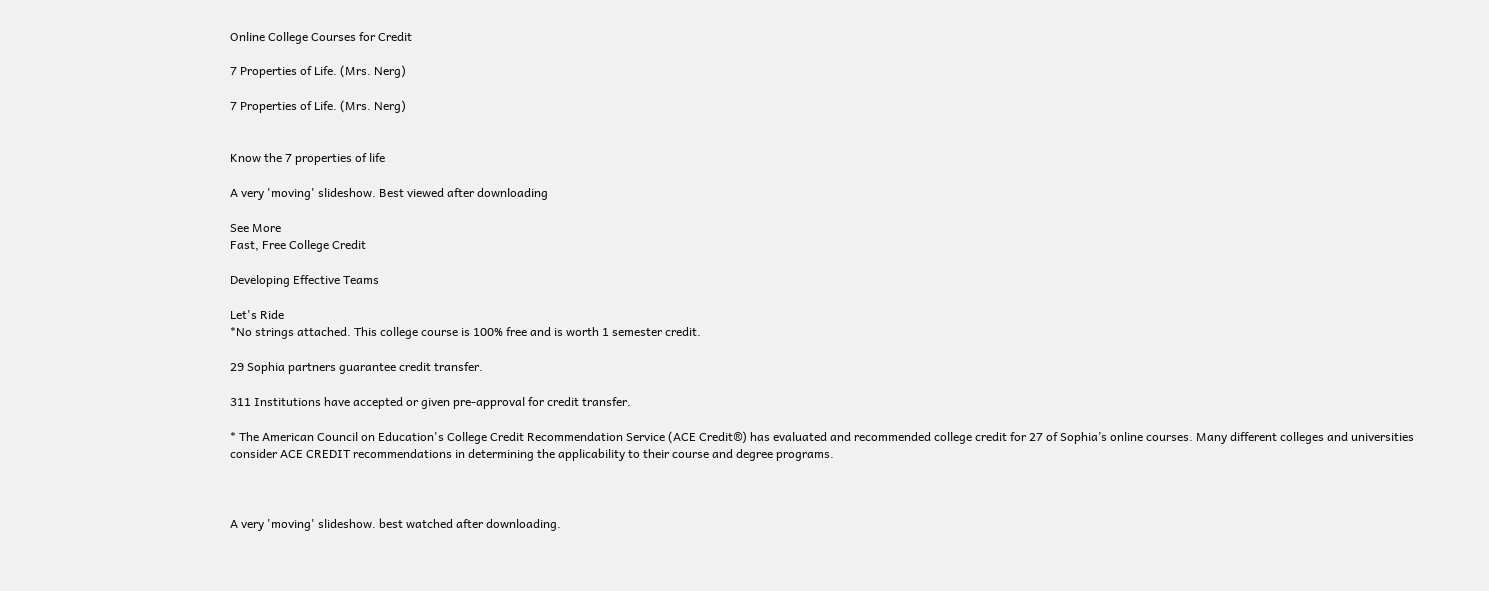Online College Courses for Credit

7 Properties of Life. (Mrs. Nerg)

7 Properties of Life. (Mrs. Nerg)


Know the 7 properties of life

A very 'moving' slideshow. Best viewed after downloading

See More
Fast, Free College Credit

Developing Effective Teams

Let's Ride
*No strings attached. This college course is 100% free and is worth 1 semester credit.

29 Sophia partners guarantee credit transfer.

311 Institutions have accepted or given pre-approval for credit transfer.

* The American Council on Education's College Credit Recommendation Service (ACE Credit®) has evaluated and recommended college credit for 27 of Sophia’s online courses. Many different colleges and universities consider ACE CREDIT recommendations in determining the applicability to their course and degree programs.



A very 'moving' slideshow. best watched after downloading.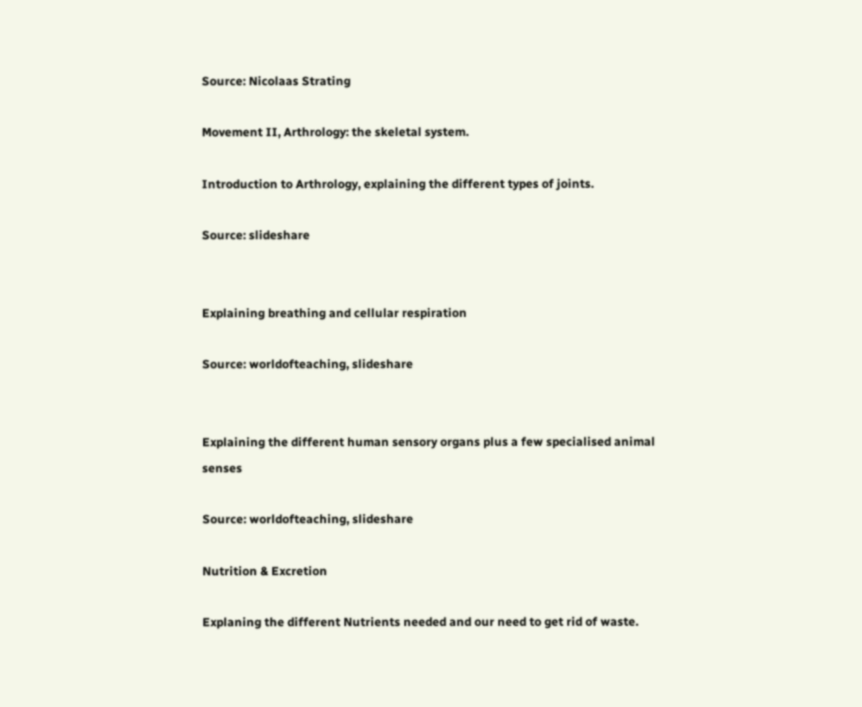Source: Nicolaas Strating

Movement II, Arthrology: the skeletal system.

Introduction to Arthrology, explaining the different types of joints.

Source: slideshare


Explaining breathing and cellular respiration

Source: worldofteaching, slideshare


Explaining the different human sensory organs plus a few specialised animal senses

Source: worldofteaching, slideshare

Nutrition & Excretion

Explaning the different Nutrients needed and our need to get rid of waste.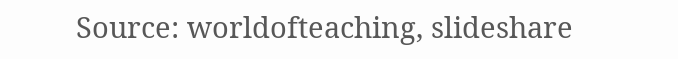Source: worldofteaching, slideshare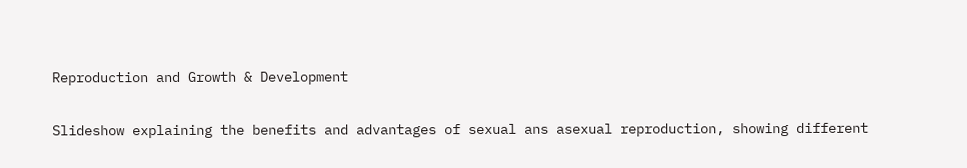Reproduction and Growth & Development

Slideshow explaining the benefits and advantages of sexual ans asexual reproduction, showing different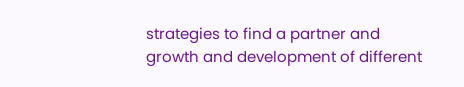strategies to find a partner and growth and development of different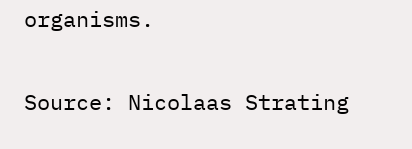organisms.

Source: Nicolaas Strating